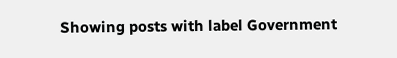Showing posts with label Government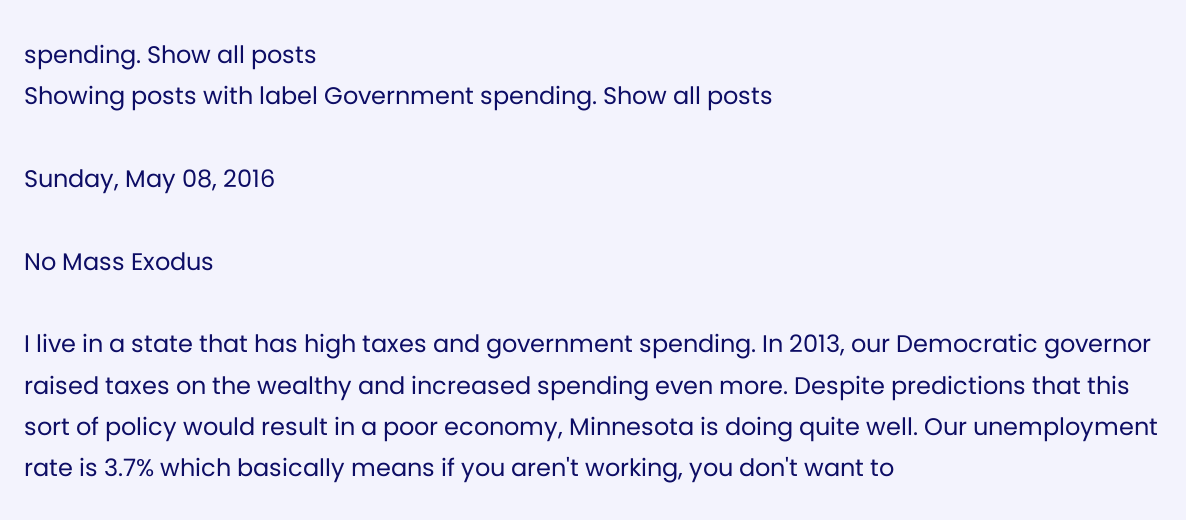spending. Show all posts
Showing posts with label Government spending. Show all posts

Sunday, May 08, 2016

No Mass Exodus

I live in a state that has high taxes and government spending. In 2013, our Democratic governor raised taxes on the wealthy and increased spending even more. Despite predictions that this sort of policy would result in a poor economy, Minnesota is doing quite well. Our unemployment rate is 3.7% which basically means if you aren't working, you don't want to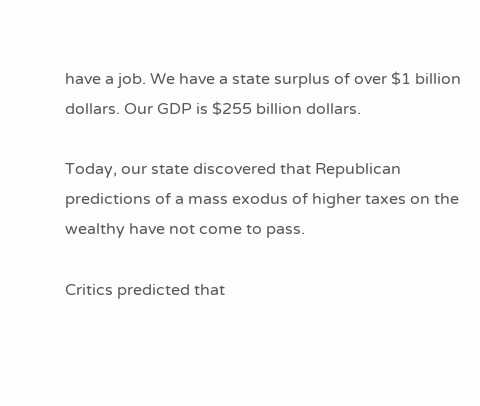have a job. We have a state surplus of over $1 billion dollars. Our GDP is $255 billion dollars.

Today, our state discovered that Republican predictions of a mass exodus of higher taxes on the wealthy have not come to pass.

Critics predicted that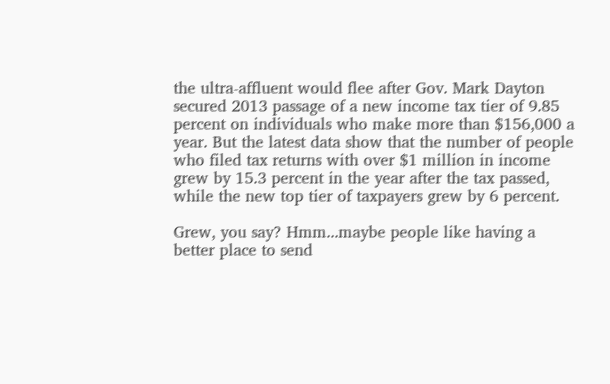the ultra-affluent would flee after Gov. Mark Dayton secured 2013 passage of a new income tax tier of 9.85 percent on individuals who make more than $156,000 a year. But the latest data show that the number of people who filed tax returns with over $1 million in income grew by 15.3 percent in the year after the tax passed, while the new top tier of taxpayers grew by 6 percent.

Grew, you say? Hmm...maybe people like having a better place to send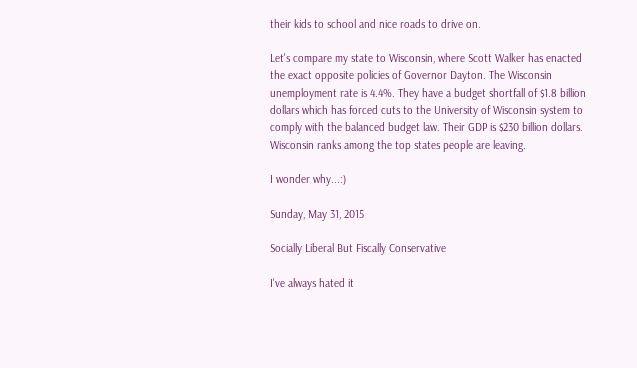their kids to school and nice roads to drive on.

Let's compare my state to Wisconsin, where Scott Walker has enacted the exact opposite policies of Governor Dayton. The Wisconsin unemployment rate is 4.4%. They have a budget shortfall of $1.8 billion dollars which has forced cuts to the University of Wisconsin system to comply with the balanced budget law. Their GDP is $230 billion dollars. Wisconsin ranks among the top states people are leaving.

I wonder why...:)

Sunday, May 31, 2015

Socially Liberal But Fiscally Conservative

I've always hated it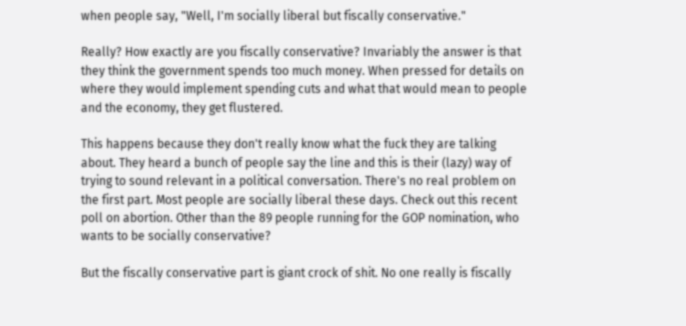when people say, "Well, I'm socially liberal but fiscally conservative."

Really? How exactly are you fiscally conservative? Invariably the answer is that they think the government spends too much money. When pressed for details on where they would implement spending cuts and what that would mean to people and the economy, they get flustered.

This happens because they don't really know what the fuck they are talking about. They heard a bunch of people say the line and this is their (lazy) way of trying to sound relevant in a political conversation. There's no real problem on the first part. Most people are socially liberal these days. Check out this recent poll on abortion. Other than the 89 people running for the GOP nomination, who wants to be socially conservative?

But the fiscally conservative part is giant crock of shit. No one really is fiscally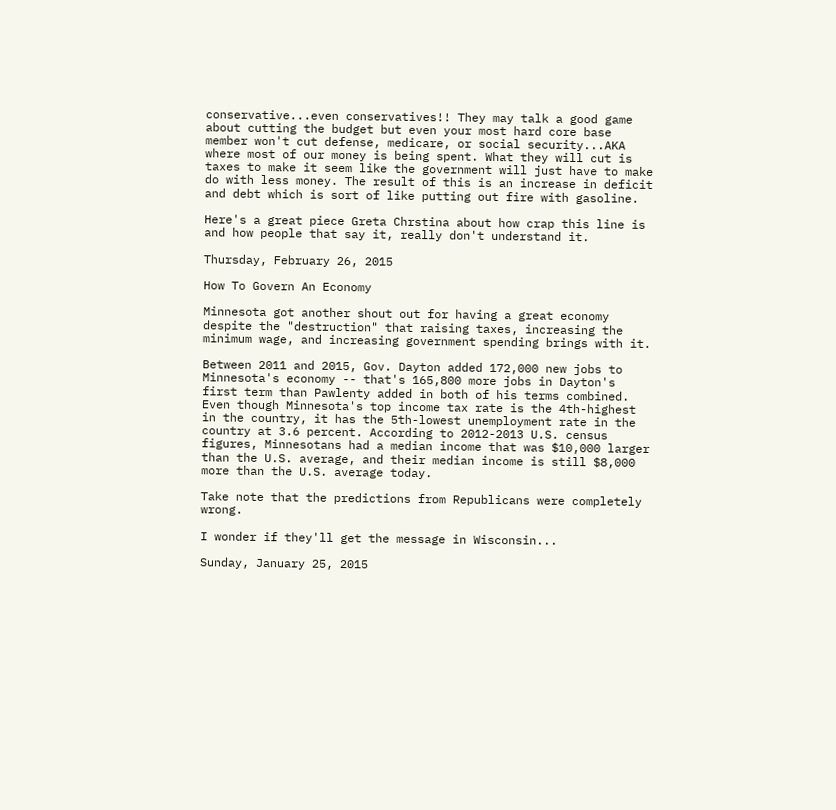conservative...even conservatives!! They may talk a good game about cutting the budget but even your most hard core base member won't cut defense, medicare, or social security...AKA where most of our money is being spent. What they will cut is taxes to make it seem like the government will just have to make do with less money. The result of this is an increase in deficit and debt which is sort of like putting out fire with gasoline.

Here's a great piece Greta Chrstina about how crap this line is and how people that say it, really don't understand it.

Thursday, February 26, 2015

How To Govern An Economy

Minnesota got another shout out for having a great economy despite the "destruction" that raising taxes, increasing the minimum wage, and increasing government spending brings with it.

Between 2011 and 2015, Gov. Dayton added 172,000 new jobs to Minnesota's economy -- that's 165,800 more jobs in Dayton's first term than Pawlenty added in both of his terms combined. Even though Minnesota's top income tax rate is the 4th-highest in the country, it has the 5th-lowest unemployment rate in the country at 3.6 percent. According to 2012-2013 U.S. census figures, Minnesotans had a median income that was $10,000 larger than the U.S. average, and their median income is still $8,000 more than the U.S. average today.

Take note that the predictions from Republicans were completely wrong.

I wonder if they'll get the message in Wisconsin...

Sunday, January 25, 2015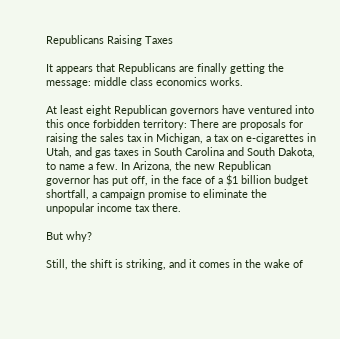Republicans Raising Taxes

It appears that Republicans are finally getting the message: middle class economics works.

At least eight Republican governors have ventured into this once forbidden territory: There are proposals for raising the sales tax in Michigan, a tax on e-cigarettes in Utah, and gas taxes in South Carolina and South Dakota, to name a few. In Arizona, the new Republican governor has put off, in the face of a $1 billion budget shortfall, a campaign promise to eliminate the unpopular income tax there.

But why?

Still, the shift is striking, and it comes in the wake of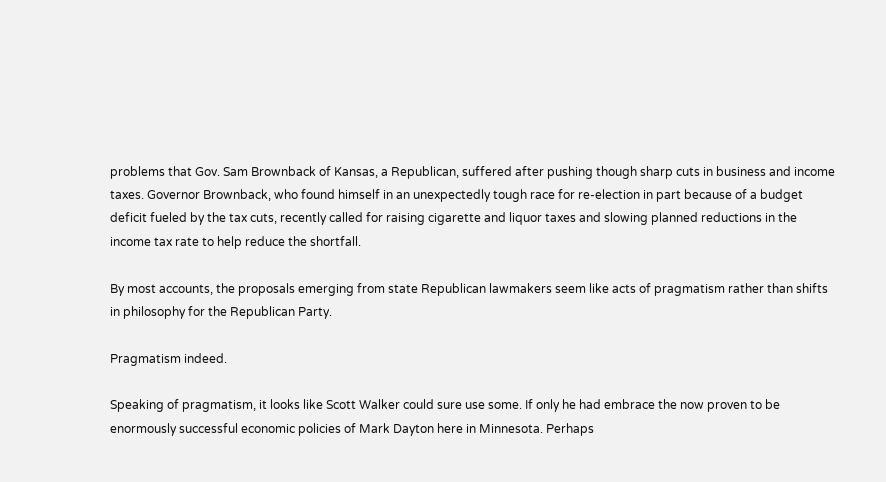problems that Gov. Sam Brownback of Kansas, a Republican, suffered after pushing though sharp cuts in business and income taxes. Governor Brownback, who found himself in an unexpectedly tough race for re-election in part because of a budget deficit fueled by the tax cuts, recently called for raising cigarette and liquor taxes and slowing planned reductions in the income tax rate to help reduce the shortfall.

By most accounts, the proposals emerging from state Republican lawmakers seem like acts of pragmatism rather than shifts in philosophy for the Republican Party.

Pragmatism indeed.

Speaking of pragmatism, it looks like Scott Walker could sure use some. If only he had embrace the now proven to be enormously successful economic policies of Mark Dayton here in Minnesota. Perhaps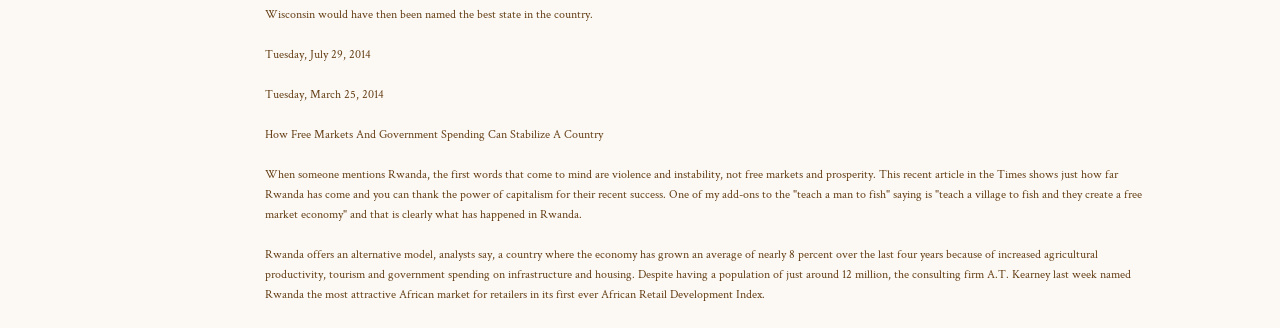Wisconsin would have then been named the best state in the country.

Tuesday, July 29, 2014

Tuesday, March 25, 2014

How Free Markets And Government Spending Can Stabilize A Country

When someone mentions Rwanda, the first words that come to mind are violence and instability, not free markets and prosperity. This recent article in the Times shows just how far Rwanda has come and you can thank the power of capitalism for their recent success. One of my add-ons to the "teach a man to fish" saying is "teach a village to fish and they create a free market economy" and that is clearly what has happened in Rwanda.

Rwanda offers an alternative model, analysts say, a country where the economy has grown an average of nearly 8 percent over the last four years because of increased agricultural productivity, tourism and government spending on infrastructure and housing. Despite having a population of just around 12 million, the consulting firm A.T. Kearney last week named Rwanda the most attractive African market for retailers in its first ever African Retail Development Index.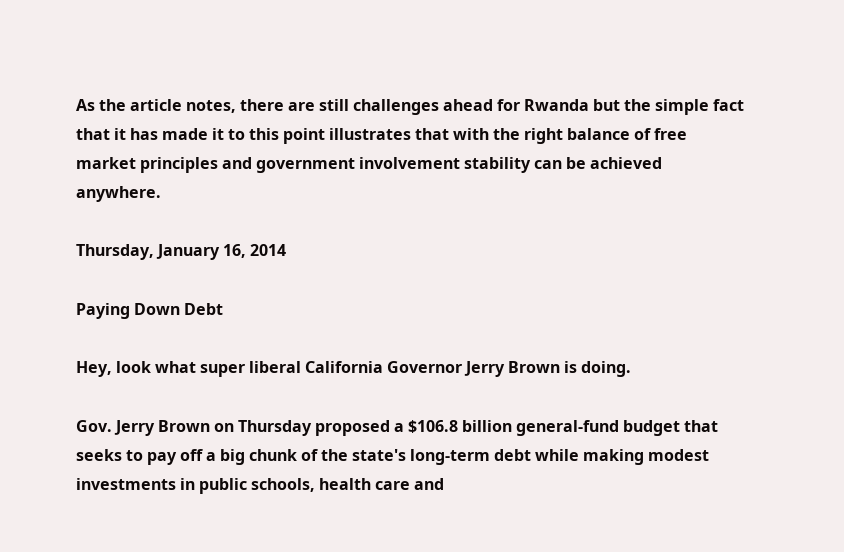As the article notes, there are still challenges ahead for Rwanda but the simple fact that it has made it to this point illustrates that with the right balance of free market principles and government involvement stability can be achieved anywhere.

Thursday, January 16, 2014

Paying Down Debt

Hey, look what super liberal California Governor Jerry Brown is doing.

Gov. Jerry Brown on Thursday proposed a $106.8 billion general-fund budget that seeks to pay off a big chunk of the state's long-term debt while making modest investments in public schools, health care and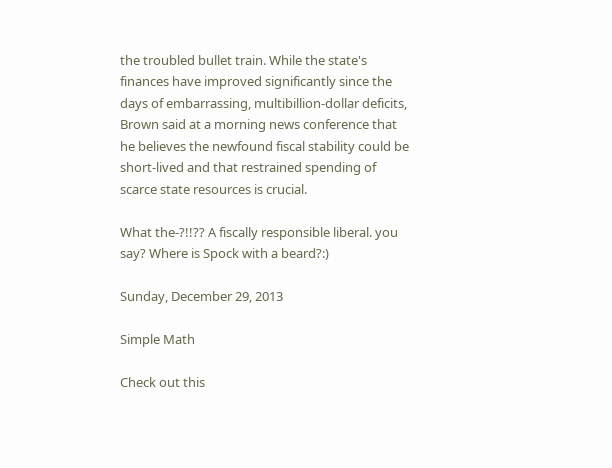the troubled bullet train. While the state's finances have improved significantly since the days of embarrassing, multibillion-dollar deficits, Brown said at a morning news conference that he believes the newfound fiscal stability could be short-lived and that restrained spending of scarce state resources is crucial.

What the-?!!?? A fiscally responsible liberal. you say? Where is Spock with a beard?:)

Sunday, December 29, 2013

Simple Math

Check out this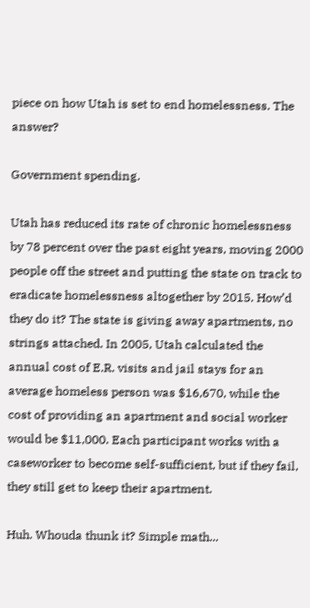piece on how Utah is set to end homelessness. The answer?

Government spending.

Utah has reduced its rate of chronic homelessness by 78 percent over the past eight years, moving 2000 people off the street and putting the state on track to eradicate homelessness altogether by 2015. How’d they do it? The state is giving away apartments, no strings attached. In 2005, Utah calculated the annual cost of E.R. visits and jail stays for an average homeless person was $16,670, while the cost of providing an apartment and social worker would be $11,000. Each participant works with a caseworker to become self-sufficient, but if they fail, they still get to keep their apartment.

Huh. Whouda thunk it? Simple math...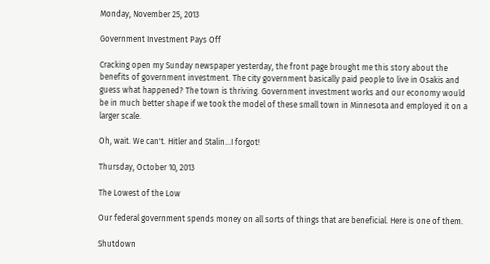Monday, November 25, 2013

Government Investment Pays Off

Cracking open my Sunday newspaper yesterday, the front page brought me this story about the benefits of government investment. The city government basically paid people to live in Osakis and guess what happened? The town is thriving. Government investment works and our economy would be in much better shape if we took the model of these small town in Minnesota and employed it on a larger scale.

Oh, wait. We can't. Hitler and Stalin...I forgot!

Thursday, October 10, 2013

The Lowest of the Low

Our federal government spends money on all sorts of things that are beneficial. Here is one of them.

Shutdown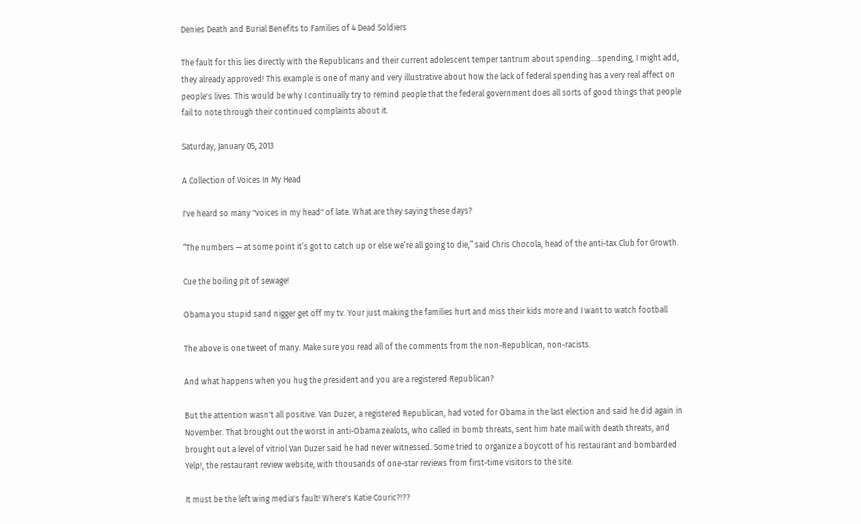Denies Death and Burial Benefits to Families of 4 Dead Soldiers

The fault for this lies directly with the Republicans and their current adolescent temper tantrum about spending....spending, I might add, they already approved! This example is one of many and very illustrative about how the lack of federal spending has a very real affect on people's lives. This would be why I continually try to remind people that the federal government does all sorts of good things that people fail to note through their continued complaints about it.

Saturday, January 05, 2013

A Collection of Voices In My Head

I've heard so many "voices in my head" of late. What are they saying these days?

“The numbers — at some point it’s got to catch up or else we’re all going to die,” said Chris Chocola, head of the anti-tax Club for Growth.

Cue the boiling pit of sewage!

Obama you stupid sand nigger get off my tv. Your just making the families hurt and miss their kids more and I want to watch football

The above is one tweet of many. Make sure you read all of the comments from the non-Republican, non-racists.

And what happens when you hug the president and you are a registered Republican?

But the attention wasn't all positive. Van Duzer, a registered Republican, had voted for Obama in the last election and said he did again in November. That brought out the worst in anti-Obama zealots, who called in bomb threats, sent him hate mail with death threats, and brought out a level of vitriol Van Duzer said he had never witnessed. Some tried to organize a boycott of his restaurant and bombarded Yelp!, the restaurant review website, with thousands of one-star reviews from first-time visitors to the site.

It must be the left wing media's fault! Where's Katie Couric?!??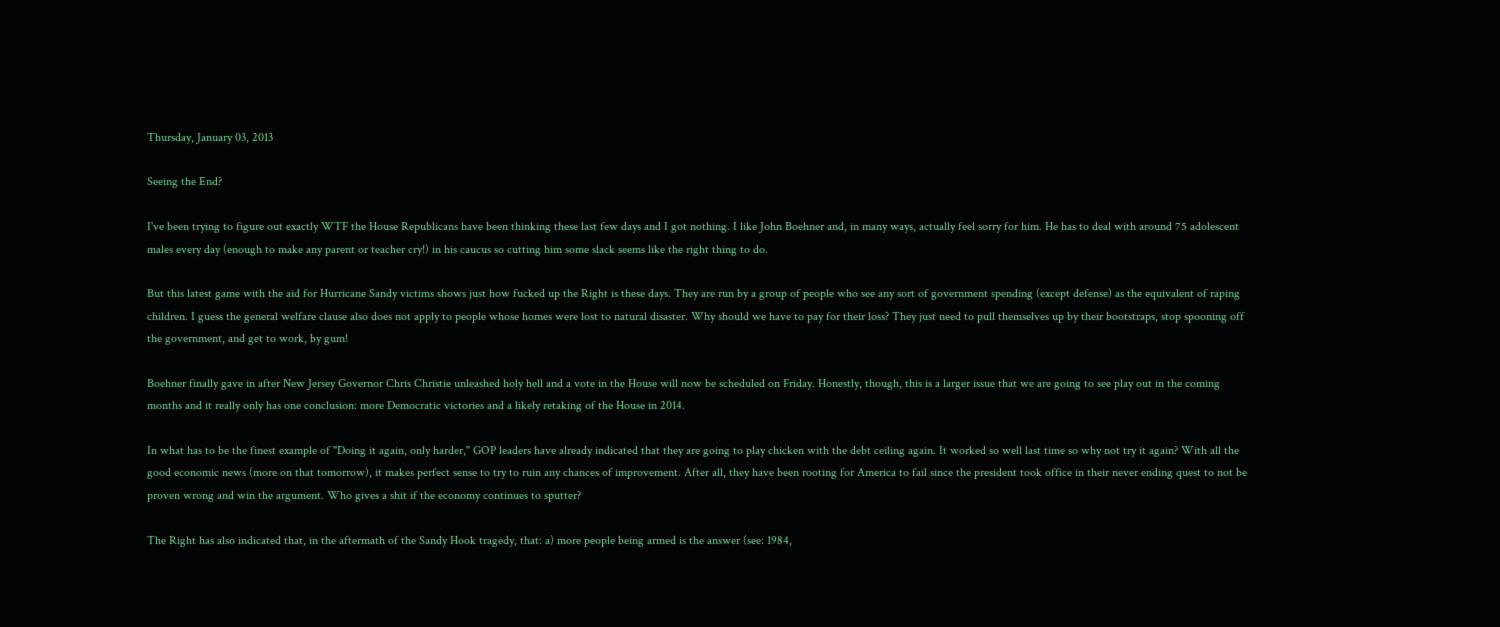Thursday, January 03, 2013

Seeing the End?

I've been trying to figure out exactly WTF the House Republicans have been thinking these last few days and I got nothing. I like John Boehner and, in many ways, actually feel sorry for him. He has to deal with around 75 adolescent males every day (enough to make any parent or teacher cry!) in his caucus so cutting him some slack seems like the right thing to do.

But this latest game with the aid for Hurricane Sandy victims shows just how fucked up the Right is these days. They are run by a group of people who see any sort of government spending (except defense) as the equivalent of raping children. I guess the general welfare clause also does not apply to people whose homes were lost to natural disaster. Why should we have to pay for their loss? They just need to pull themselves up by their bootstraps, stop spooning off the government, and get to work, by gum!

Boehner finally gave in after New Jersey Governor Chris Christie unleashed holy hell and a vote in the House will now be scheduled on Friday. Honestly, though, this is a larger issue that we are going to see play out in the coming months and it really only has one conclusion: more Democratic victories and a likely retaking of the House in 2014.

In what has to be the finest example of "Doing it again, only harder," GOP leaders have already indicated that they are going to play chicken with the debt ceiling again. It worked so well last time so why not try it again? With all the good economic news (more on that tomorrow), it makes perfect sense to try to ruin any chances of improvement. After all, they have been rooting for America to fail since the president took office in their never ending quest to not be proven wrong and win the argument. Who gives a shit if the economy continues to sputter?

The Right has also indicated that, in the aftermath of the Sandy Hook tragedy, that: a) more people being armed is the answer (see: 1984,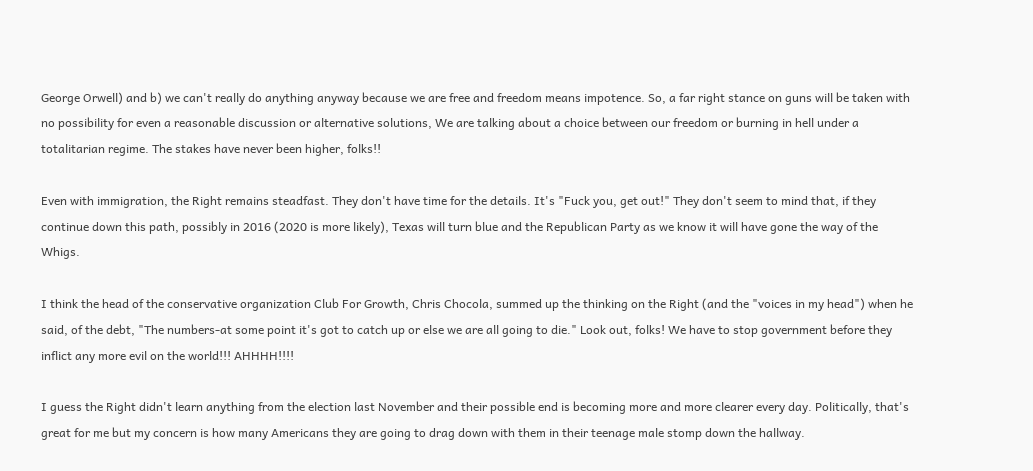George Orwell) and b) we can't really do anything anyway because we are free and freedom means impotence. So, a far right stance on guns will be taken with no possibility for even a reasonable discussion or alternative solutions, We are talking about a choice between our freedom or burning in hell under a totalitarian regime. The stakes have never been higher, folks!!

Even with immigration, the Right remains steadfast. They don't have time for the details. It's "Fuck you, get out!" They don't seem to mind that, if they continue down this path, possibly in 2016 (2020 is more likely), Texas will turn blue and the Republican Party as we know it will have gone the way of the Whigs.

I think the head of the conservative organization Club For Growth, Chris Chocola, summed up the thinking on the Right (and the "voices in my head") when he said, of the debt, "The numbers-at some point it's got to catch up or else we are all going to die." Look out, folks! We have to stop government before they inflict any more evil on the world!!! AHHHH!!!!

I guess the Right didn't learn anything from the election last November and their possible end is becoming more and more clearer every day. Politically, that's great for me but my concern is how many Americans they are going to drag down with them in their teenage male stomp down the hallway.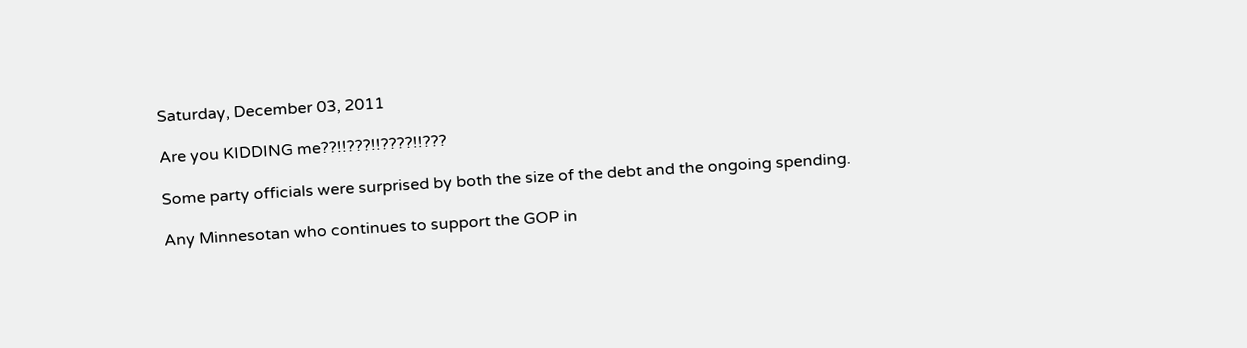Saturday, December 03, 2011

Are you KIDDING me??!!???!!????!!???

Some party officials were surprised by both the size of the debt and the ongoing spending.

Any Minnesotan who continues to support the GOP in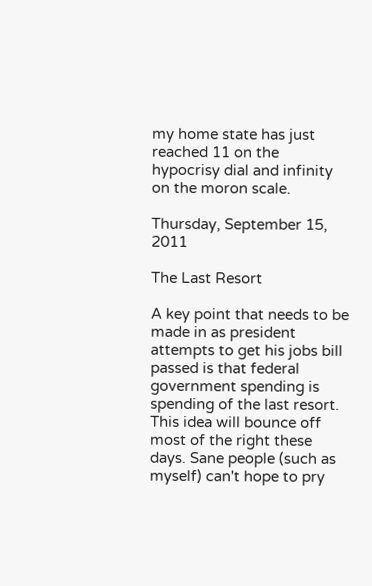my home state has just reached 11 on the hypocrisy dial and infinity on the moron scale.

Thursday, September 15, 2011

The Last Resort

A key point that needs to be made in as president attempts to get his jobs bill passed is that federal government spending is spending of the last resort. This idea will bounce off most of the right these days. Sane people (such as myself) can't hope to pry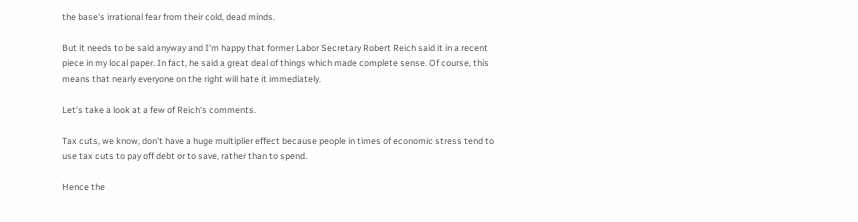the base's irrational fear from their cold, dead minds.

But it needs to be said anyway and I'm happy that former Labor Secretary Robert Reich said it in a recent piece in my local paper. In fact, he said a great deal of things which made complete sense. Of course, this means that nearly everyone on the right will hate it immediately.

Let's take a look at a few of Reich's comments.

Tax cuts, we know, don't have a huge multiplier effect because people in times of economic stress tend to use tax cuts to pay off debt or to save, rather than to spend.

Hence the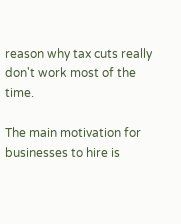reason why tax cuts really don't work most of the time.

The main motivation for businesses to hire is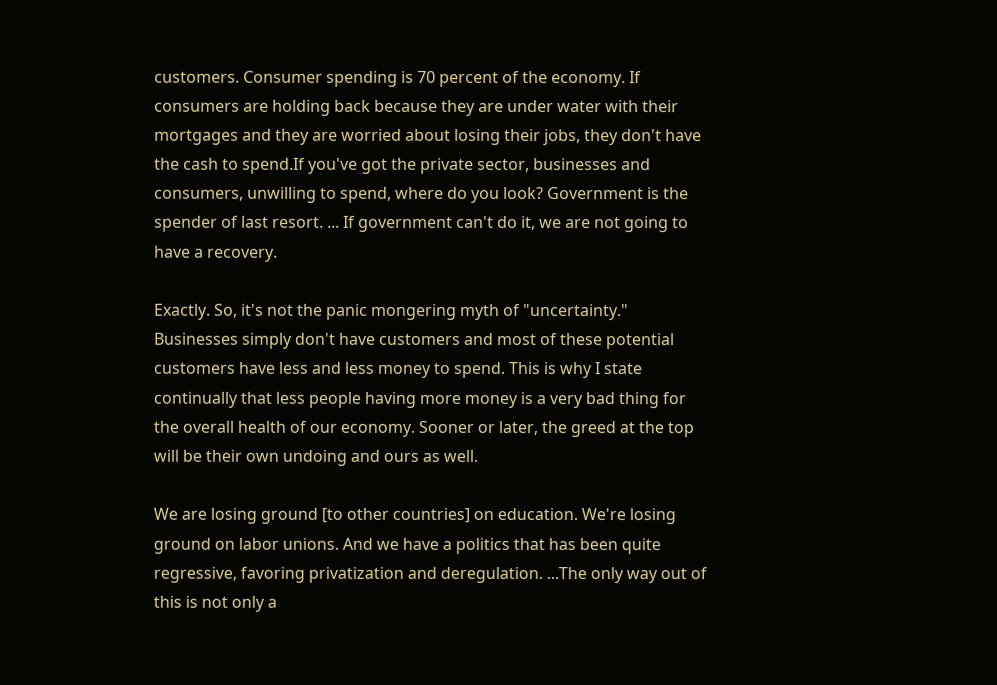customers. Consumer spending is 70 percent of the economy. If consumers are holding back because they are under water with their mortgages and they are worried about losing their jobs, they don't have the cash to spend.If you've got the private sector, businesses and consumers, unwilling to spend, where do you look? Government is the spender of last resort. ... If government can't do it, we are not going to have a recovery.

Exactly. So, it's not the panic mongering myth of "uncertainty." Businesses simply don't have customers and most of these potential customers have less and less money to spend. This is why I state continually that less people having more money is a very bad thing for the overall health of our economy. Sooner or later, the greed at the top will be their own undoing and ours as well.

We are losing ground [to other countries] on education. We're losing ground on labor unions. And we have a politics that has been quite regressive, favoring privatization and deregulation. ...The only way out of this is not only a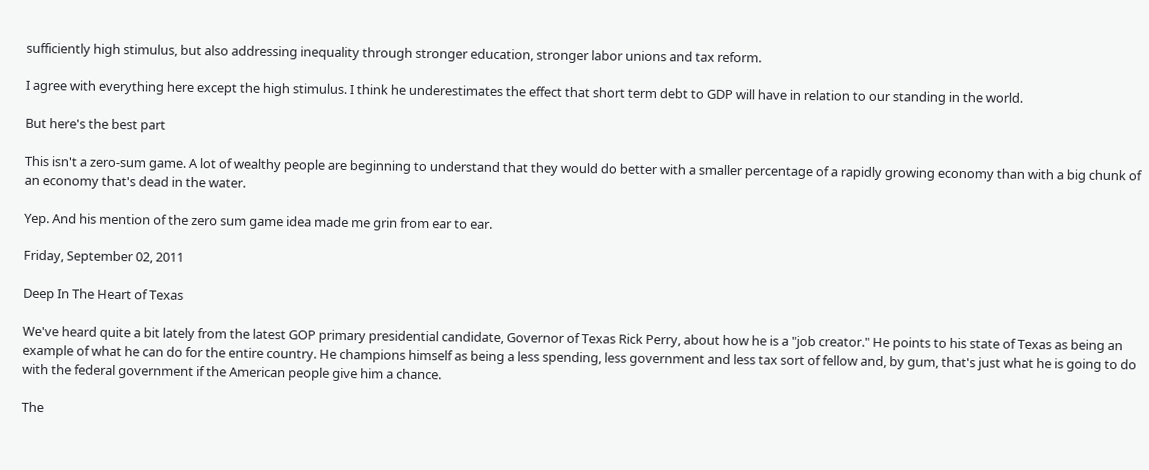sufficiently high stimulus, but also addressing inequality through stronger education, stronger labor unions and tax reform.

I agree with everything here except the high stimulus. I think he underestimates the effect that short term debt to GDP will have in relation to our standing in the world.

But here's the best part

This isn't a zero-sum game. A lot of wealthy people are beginning to understand that they would do better with a smaller percentage of a rapidly growing economy than with a big chunk of an economy that's dead in the water.

Yep. And his mention of the zero sum game idea made me grin from ear to ear.

Friday, September 02, 2011

Deep In The Heart of Texas

We've heard quite a bit lately from the latest GOP primary presidential candidate, Governor of Texas Rick Perry, about how he is a "job creator." He points to his state of Texas as being an example of what he can do for the entire country. He champions himself as being a less spending, less government and less tax sort of fellow and, by gum, that's just what he is going to do with the federal government if the American people give him a chance.

The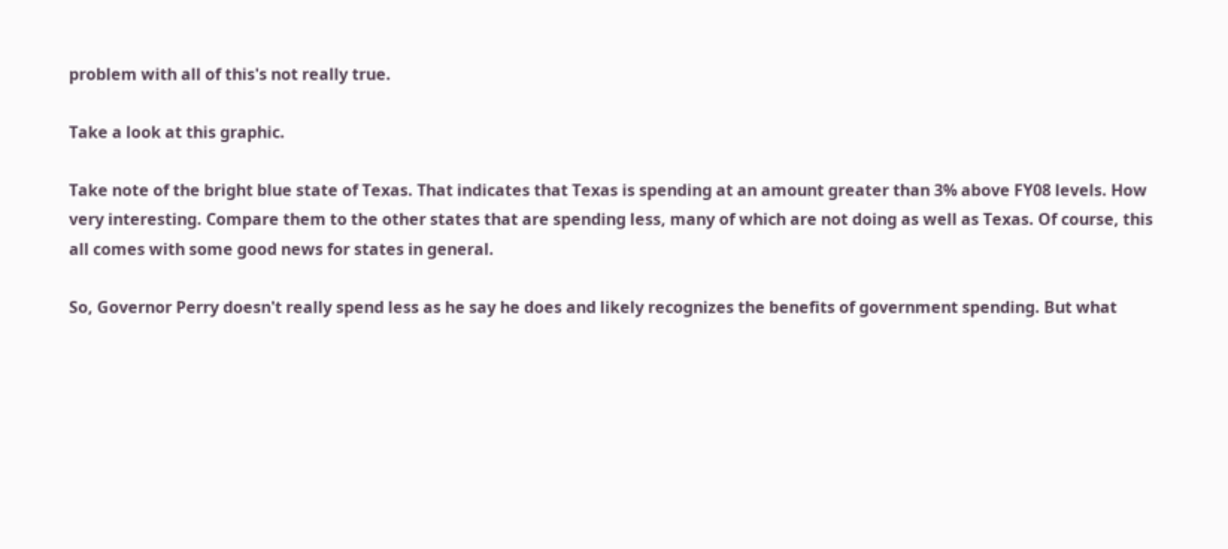problem with all of this's not really true.

Take a look at this graphic.

Take note of the bright blue state of Texas. That indicates that Texas is spending at an amount greater than 3% above FY08 levels. How very interesting. Compare them to the other states that are spending less, many of which are not doing as well as Texas. Of course, this all comes with some good news for states in general.

So, Governor Perry doesn't really spend less as he say he does and likely recognizes the benefits of government spending. But what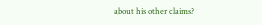about his other claims?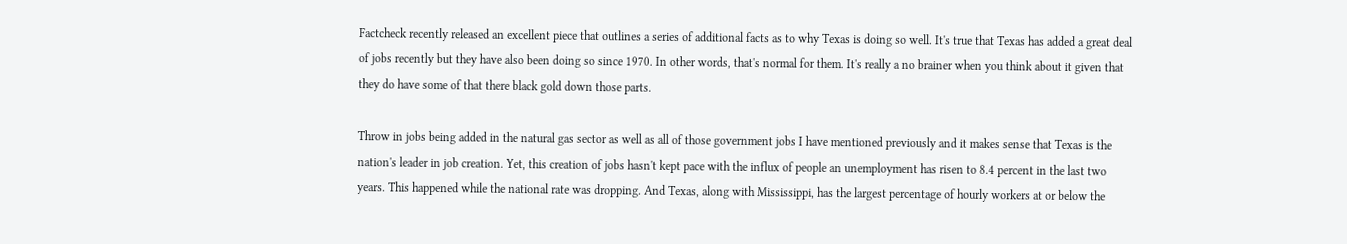Factcheck recently released an excellent piece that outlines a series of additional facts as to why Texas is doing so well. It's true that Texas has added a great deal of jobs recently but they have also been doing so since 1970. In other words, that's normal for them. It's really a no brainer when you think about it given that they do have some of that there black gold down those parts.

Throw in jobs being added in the natural gas sector as well as all of those government jobs I have mentioned previously and it makes sense that Texas is the nation's leader in job creation. Yet, this creation of jobs hasn't kept pace with the influx of people an unemployment has risen to 8.4 percent in the last two years. This happened while the national rate was dropping. And Texas, along with Mississippi, has the largest percentage of hourly workers at or below the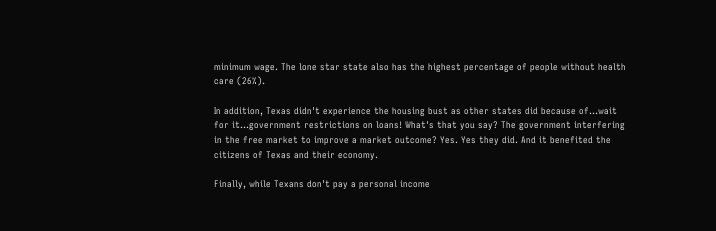minimum wage. The lone star state also has the highest percentage of people without health care (26%).

In addition, Texas didn't experience the housing bust as other states did because of...wait for it...government restrictions on loans! What's that you say? The government interfering in the free market to improve a market outcome? Yes. Yes they did. And it benefited the citizens of Texas and their economy.

Finally, while Texans don't pay a personal income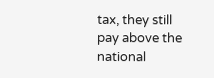tax, they still pay above the national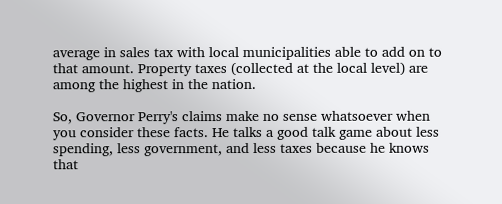average in sales tax with local municipalities able to add on to that amount. Property taxes (collected at the local level) are among the highest in the nation.

So, Governor Perry's claims make no sense whatsoever when you consider these facts. He talks a good talk game about less spending, less government, and less taxes because he knows that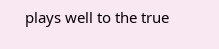plays well to the true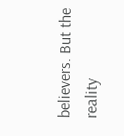believers. But the reality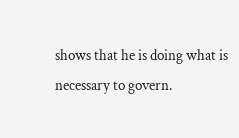shows that he is doing what is necessary to govern.